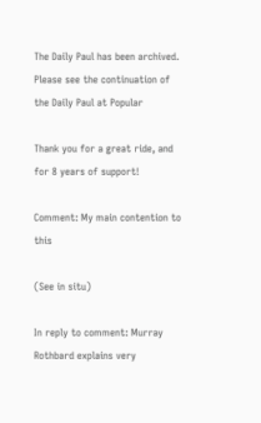The Daily Paul has been archived. Please see the continuation of the Daily Paul at Popular

Thank you for a great ride, and for 8 years of support!

Comment: My main contention to this

(See in situ)

In reply to comment: Murray Rothbard explains very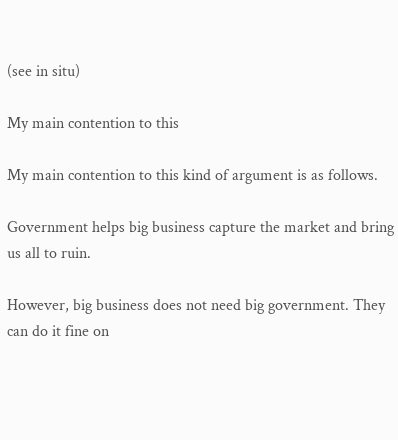(see in situ)

My main contention to this

My main contention to this kind of argument is as follows.

Government helps big business capture the market and bring us all to ruin.

However, big business does not need big government. They can do it fine on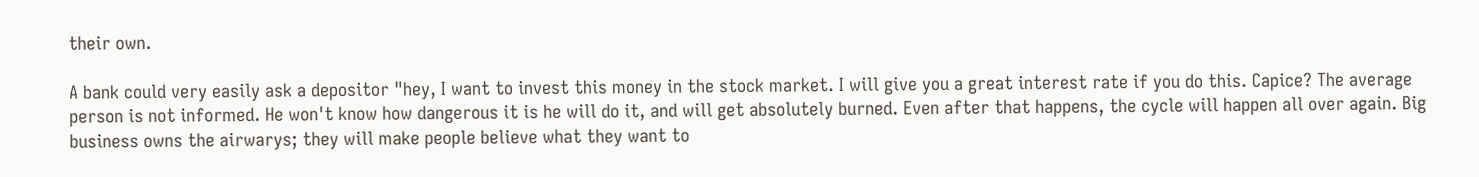their own.

A bank could very easily ask a depositor "hey, I want to invest this money in the stock market. I will give you a great interest rate if you do this. Capice? The average person is not informed. He won't know how dangerous it is he will do it, and will get absolutely burned. Even after that happens, the cycle will happen all over again. Big business owns the airwarys; they will make people believe what they want to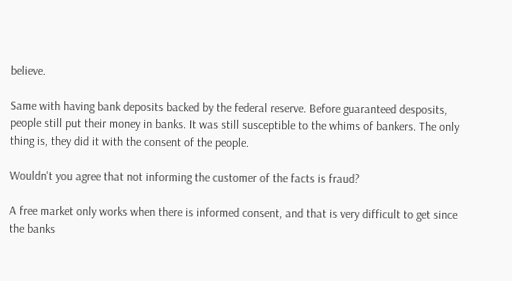believe.

Same with having bank deposits backed by the federal reserve. Before guaranteed desposits, people still put their money in banks. It was still susceptible to the whims of bankers. The only thing is, they did it with the consent of the people.

Wouldn't you agree that not informing the customer of the facts is fraud?

A free market only works when there is informed consent, and that is very difficult to get since the banks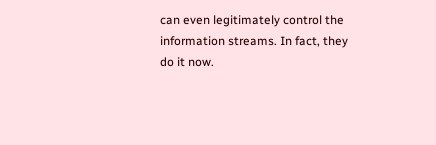can even legitimately control the information streams. In fact, they do it now.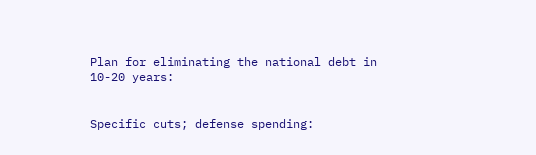Plan for eliminating the national debt in 10-20 years:


Specific cuts; defense spending: